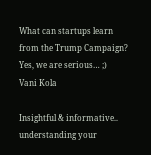What can startups learn from the Trump Campaign? Yes, we are serious… ;)
Vani Kola

Insightful & informative.. understanding your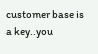customer base is a key..you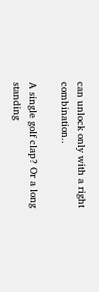can unlock only with a right combination..

A single golf clap? Or a long standing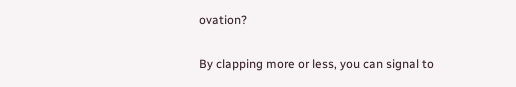ovation?

By clapping more or less, you can signal to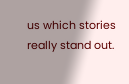us which stories really stand out.